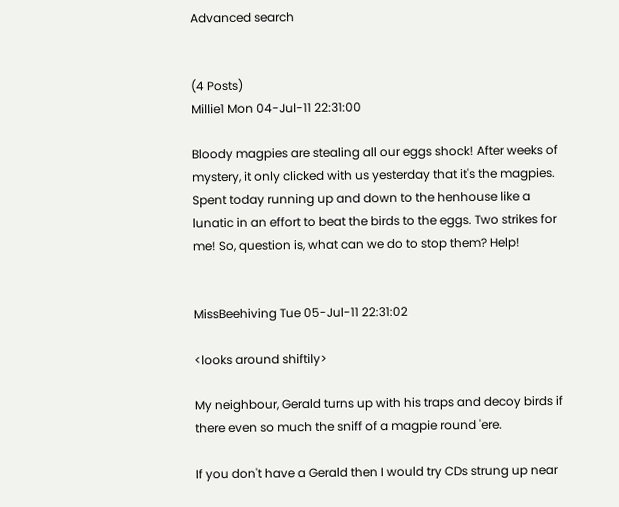Advanced search


(4 Posts)
Millie1 Mon 04-Jul-11 22:31:00

Bloody magpies are stealing all our eggs shock! After weeks of mystery, it only clicked with us yesterday that it's the magpies. Spent today running up and down to the henhouse like a lunatic in an effort to beat the birds to the eggs. Two strikes for me! So, question is, what can we do to stop them? Help!


MissBeehiving Tue 05-Jul-11 22:31:02

<looks around shiftily>

My neighbour, Gerald turns up with his traps and decoy birds if there even so much the sniff of a magpie round 'ere.

If you don't have a Gerald then I would try CDs strung up near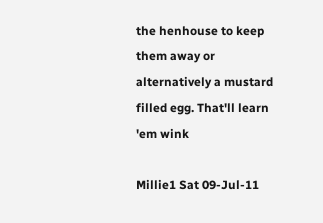the henhouse to keep them away or alternatively a mustard filled egg. That'll learn 'em wink

Millie1 Sat 09-Jul-11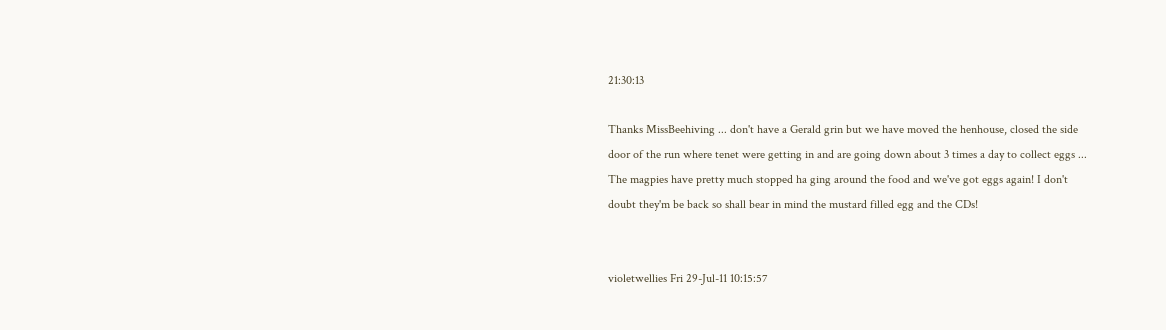21:30:13

Thanks MissBeehiving ... don't have a Gerald grin but we have moved the henhouse, closed the side door of the run where tenet were getting in and are going down about 3 times a day to collect eggs ... The magpies have pretty much stopped ha ging around the food and we've got eggs again! I don't doubt they'm be back so shall bear in mind the mustard filled egg and the CDs!


violetwellies Fri 29-Jul-11 10:15:57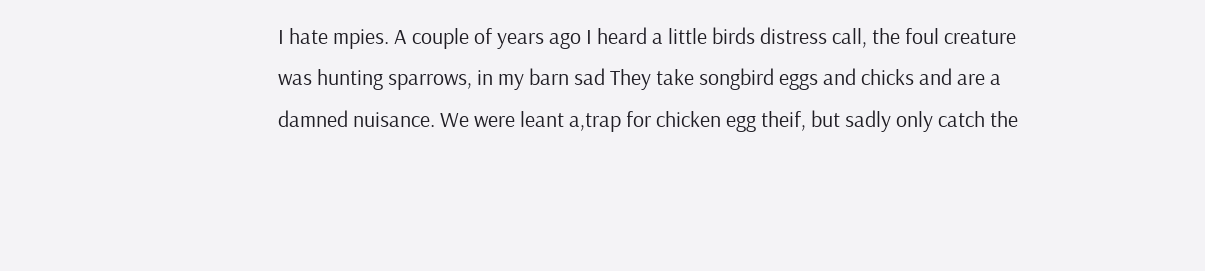I hate mpies. A couple of years ago I heard a little birds distress call, the foul creature was hunting sparrows, in my barn sad They take songbird eggs and chicks and are a damned nuisance. We were leant a,trap for chicken egg theif, but sadly only catch the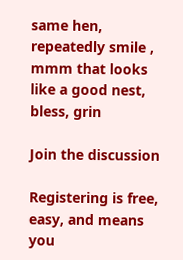same hen, repeatedly smile , mmm that looks like a good nest, bless, grin

Join the discussion

Registering is free, easy, and means you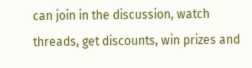can join in the discussion, watch threads, get discounts, win prizes and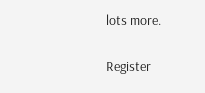lots more.

Register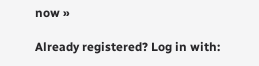now »

Already registered? Log in with: